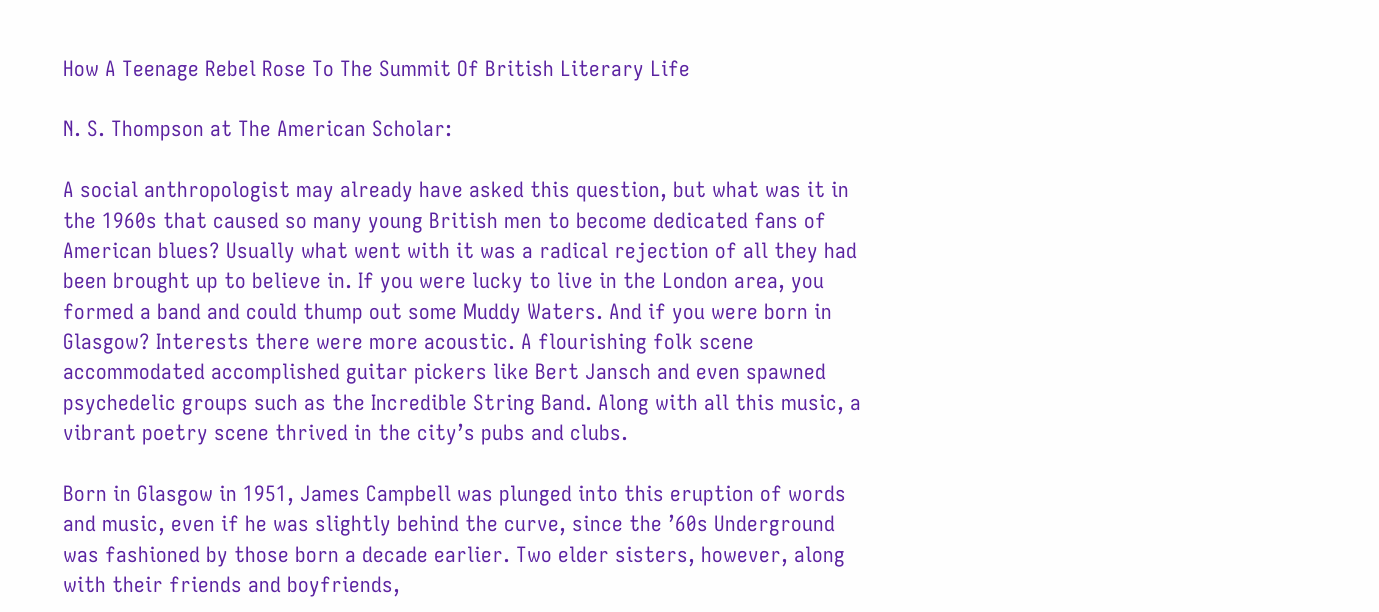How A Teenage Rebel Rose To The Summit Of British Literary Life

N. S. Thompson at The American Scholar:

A social anthropologist may already have asked this question, but what was it in the 1960s that caused so many young British men to become dedicated fans of American blues? Usually what went with it was a radical rejection of all they had been brought up to believe in. If you were lucky to live in the London area, you formed a band and could thump out some Muddy Waters. And if you were born in Glasgow? Interests there were more acoustic. A flourishing folk scene accommodated accomplished guitar pickers like Bert Jansch and even spawned psychedelic groups such as the Incredible String Band. Along with all this music, a vibrant poetry scene thrived in the city’s pubs and clubs.

Born in Glasgow in 1951, James Campbell was plunged into this eruption of words and music, even if he was slightly behind the curve, since the ’60s Underground was fashioned by those born a decade earlier. Two elder sisters, however, along with their friends and boyfriends,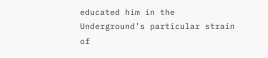educated him in the Underground’s particular strain of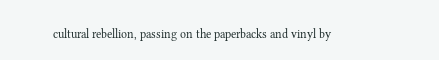cultural rebellion, passing on the paperbacks and vinyl by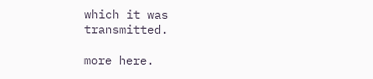which it was transmitted.

more here.